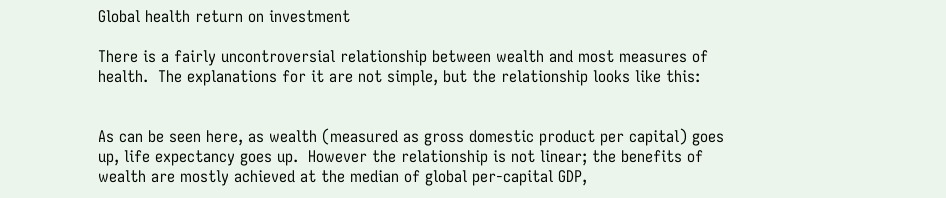Global health return on investment

There is a fairly uncontroversial relationship between wealth and most measures of health.  The explanations for it are not simple, but the relationship looks like this:


As can be seen here, as wealth (measured as gross domestic product per capital) goes up, life expectancy goes up.  However the relationship is not linear; the benefits of wealth are mostly achieved at the median of global per-capital GDP,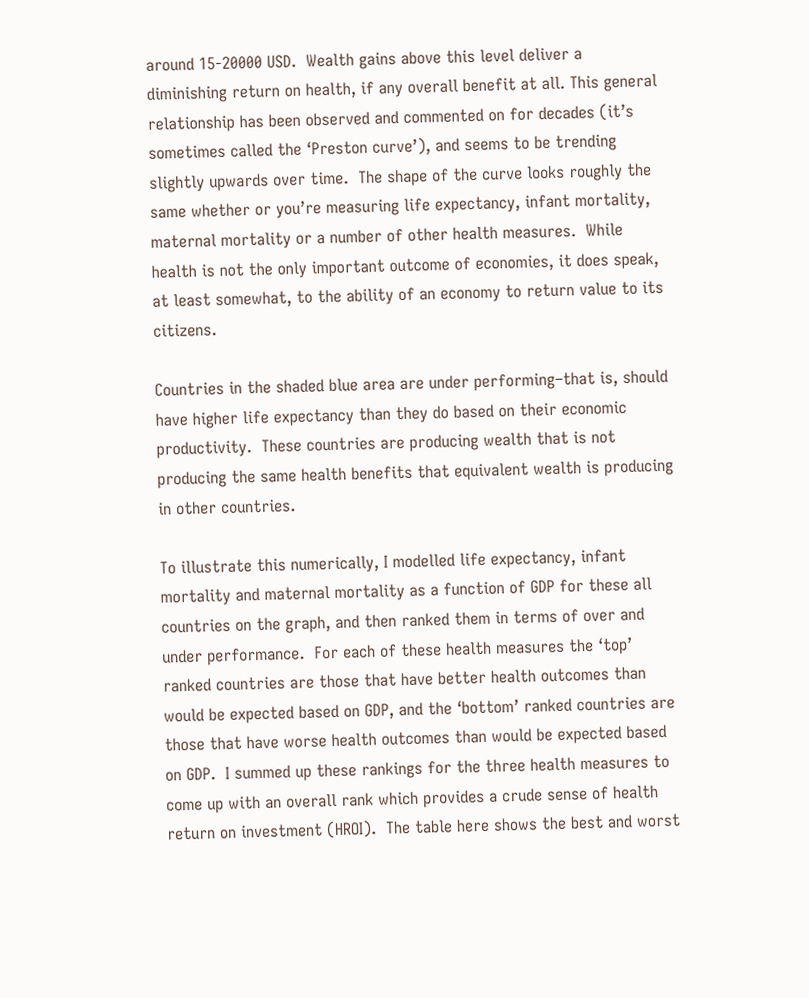around 15-20000 USD.  Wealth gains above this level deliver a diminishing return on health, if any overall benefit at all. This general relationship has been observed and commented on for decades (it’s sometimes called the ‘Preston curve’), and seems to be trending slightly upwards over time.  The shape of the curve looks roughly the same whether or you’re measuring life expectancy, infant mortality, maternal mortality or a number of other health measures.  While health is not the only important outcome of economies, it does speak, at least somewhat, to the ability of an economy to return value to its citizens.

Countries in the shaded blue area are under performing–that is, should have higher life expectancy than they do based on their economic productivity.  These countries are producing wealth that is not producing the same health benefits that equivalent wealth is producing in other countries.

To illustrate this numerically, I modelled life expectancy, infant mortality and maternal mortality as a function of GDP for these all countries on the graph, and then ranked them in terms of over and under performance.  For each of these health measures the ‘top’ ranked countries are those that have better health outcomes than would be expected based on GDP, and the ‘bottom’ ranked countries are those that have worse health outcomes than would be expected based on GDP.  I summed up these rankings for the three health measures to come up with an overall rank which provides a crude sense of health return on investment (HROI).  The table here shows the best and worst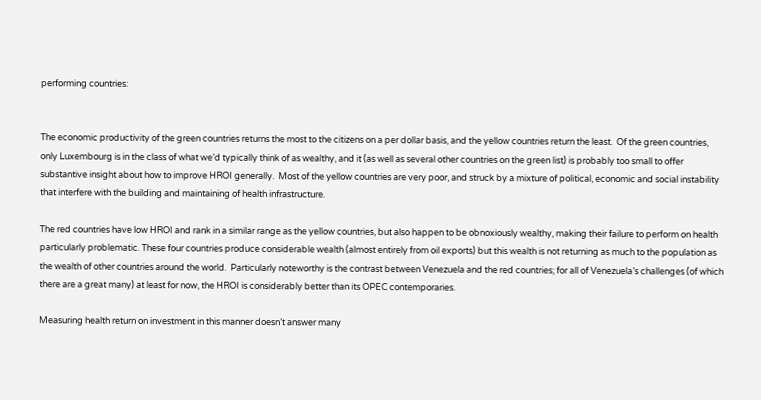performing countries:


The economic productivity of the green countries returns the most to the citizens on a per dollar basis, and the yellow countries return the least.  Of the green countries, only Luxembourg is in the class of what we’d typically think of as wealthy, and it (as well as several other countries on the green list) is probably too small to offer substantive insight about how to improve HROI generally.  Most of the yellow countries are very poor, and struck by a mixture of political, economic and social instability that interfere with the building and maintaining of health infrastructure.

The red countries have low HROI and rank in a similar range as the yellow countries, but also happen to be obnoxiously wealthy, making their failure to perform on health particularly problematic. These four countries produce considerable wealth (almost entirely from oil exports) but this wealth is not returning as much to the population as the wealth of other countries around the world.  Particularly noteworthy is the contrast between Venezuela and the red countries; for all of Venezuela’s challenges (of which there are a great many) at least for now, the HROI is considerably better than its OPEC contemporaries.

Measuring health return on investment in this manner doesn’t answer many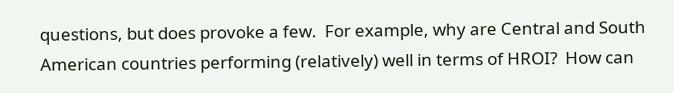questions, but does provoke a few.  For example, why are Central and South American countries performing (relatively) well in terms of HROI?  How can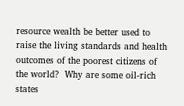resource wealth be better used to raise the living standards and health outcomes of the poorest citizens of the world?  Why are some oil-rich states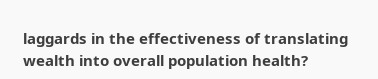laggards in the effectiveness of translating wealth into overall population health?